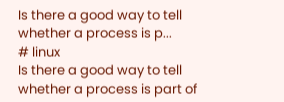Is there a good way to tell whether a process is p...
# linux
Is there a good way to tell whether a process is part of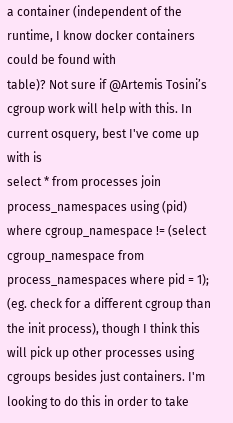a container (independent of the runtime, I know docker containers could be found with
table)? Not sure if @Artemis Tosini’s cgroup work will help with this. In current osquery, best I've come up with is
select * from processes join process_namespaces using (pid) where cgroup_namespace != (select cgroup_namespace from process_namespaces where pid = 1);
(eg. check for a different cgroup than the init process), though I think this will pick up other processes using cgroups besides just containers. I'm looking to do this in order to take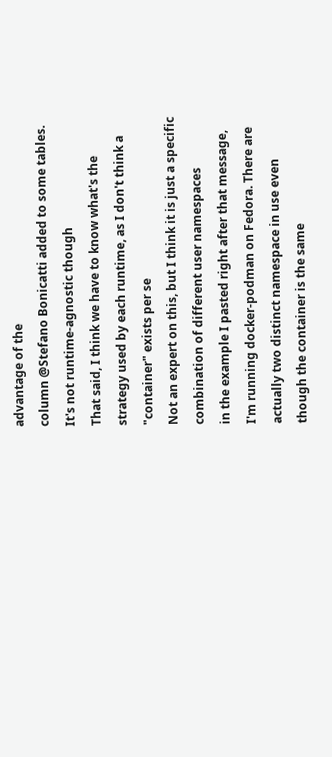advantage of the
column @Stefano Bonicatti added to some tables.
It's not runtime-agnostic though
That said, I think we have to know what's the strategy used by each runtime, as I don't think a "container" exists per se
Not an expert on this, but I think it is just a specific combination of different user namespaces
in the example I pasted right after that message, I'm running docker-podman on Fedora. There are actually two distinct namespace in use even though the container is the same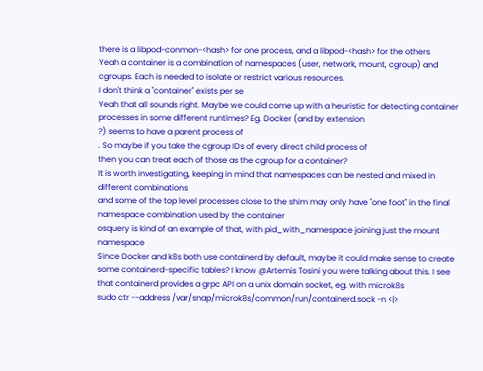there is a libpod-conmon-<hash> for one process, and a libpod-<hash> for the others
Yeah a container is a combination of namespaces (user, network, mount, cgroup) and cgroups. Each is needed to isolate or restrict various resources.
I don't think a "container" exists per se
Yeah that all sounds right. Maybe we could come up with a heuristic for detecting container processes in some different runtimes? Eg. Docker (and by extension
?) seems to have a parent process of
. So maybe if you take the cgroup IDs of every direct child process of
then you can treat each of those as the cgroup for a container?
It is worth investigating, keeping in mind that namespaces can be nested and mixed in different combinations
and some of the top level processes close to the shim may only have "one foot" in the final namespace combination used by the container
osquery is kind of an example of that, with pid_with_namespace joining just the mount namespace
Since Docker and k8s both use containerd by default, maybe it could make sense to create some containerd-specific tables? I know @Artemis Tosini you were talking about this. I see that containerd provides a grpc API on a unix domain socket, eg. with microk8s
sudo ctr --address /var/snap/microk8s/common/run/containerd.sock -n <|>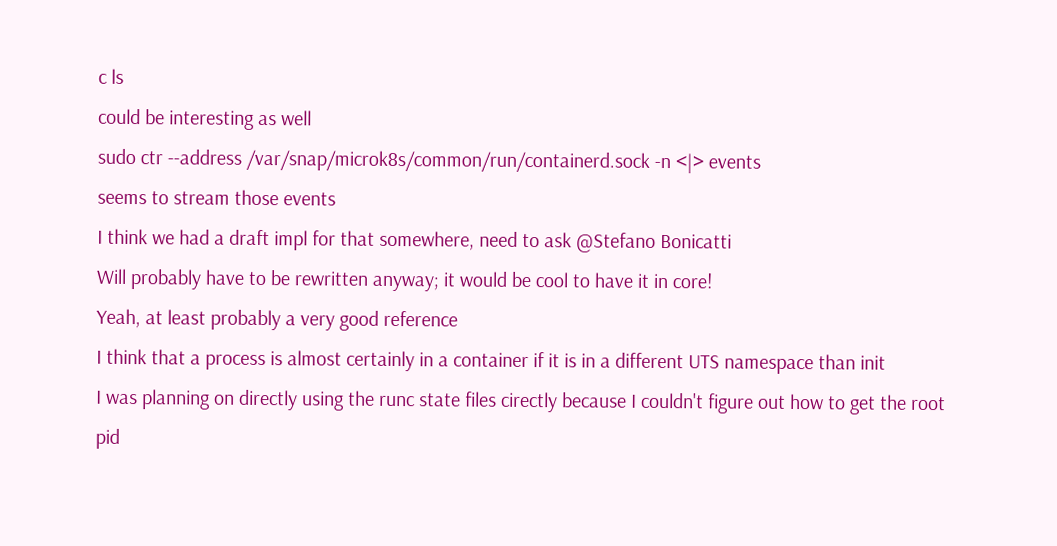c ls
could be interesting as well
sudo ctr --address /var/snap/microk8s/common/run/containerd.sock -n <|> events
seems to stream those events
I think we had a draft impl for that somewhere, need to ask @Stefano Bonicatti
Will probably have to be rewritten anyway; it would be cool to have it in core!
Yeah, at least probably a very good reference
I think that a process is almost certainly in a container if it is in a different UTS namespace than init
I was planning on directly using the runc state files cirectly because I couldn't figure out how to get the root pid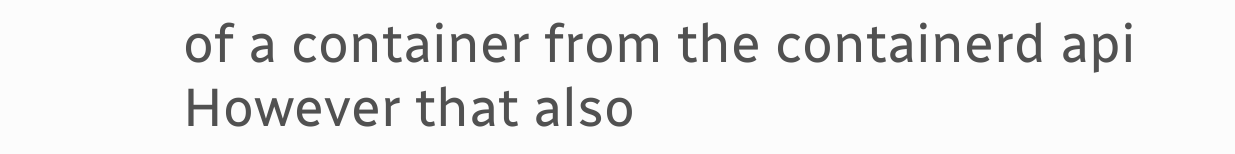of a container from the containerd api
However that also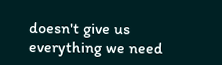doesn't give us everything we need